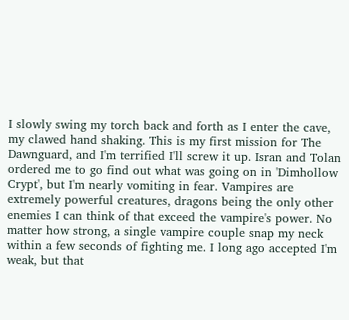I slowly swing my torch back and forth as I enter the cave, my clawed hand shaking. This is my first mission for The Dawnguard, and I'm terrified I'll screw it up. Isran and Tolan ordered me to go find out what was going on in 'Dimhollow Crypt', but I'm nearly vomiting in fear. Vampires are extremely powerful creatures, dragons being the only other enemies I can think of that exceed the vampire's power. No matter how strong, a single vampire couple snap my neck within a few seconds of fighting me. I long ago accepted I'm weak, but that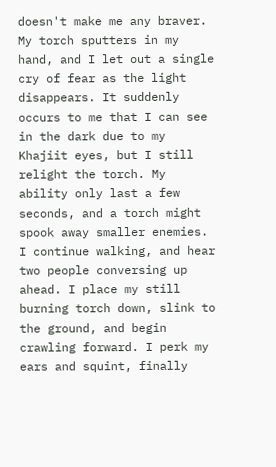doesn't make me any braver. My torch sputters in my hand, and I let out a single cry of fear as the light disappears. It suddenly occurs to me that I can see in the dark due to my Khajiit eyes, but I still relight the torch. My ability only last a few seconds, and a torch might spook away smaller enemies. I continue walking, and hear two people conversing up ahead. I place my still burning torch down, slink to the ground, and begin crawling forward. I perk my ears and squint, finally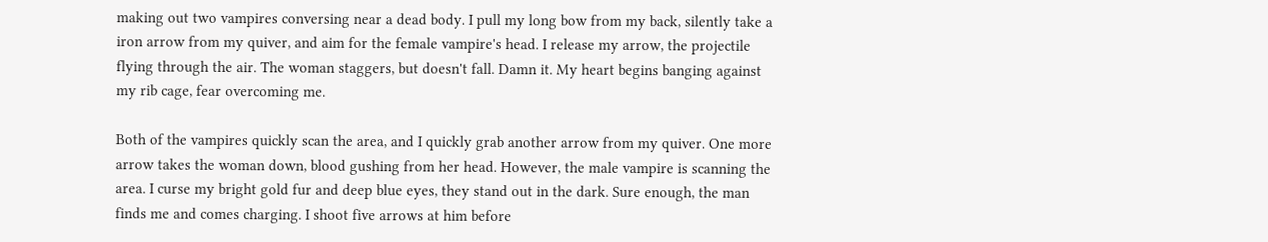making out two vampires conversing near a dead body. I pull my long bow from my back, silently take a iron arrow from my quiver, and aim for the female vampire's head. I release my arrow, the projectile flying through the air. The woman staggers, but doesn't fall. Damn it. My heart begins banging against my rib cage, fear overcoming me.

Both of the vampires quickly scan the area, and I quickly grab another arrow from my quiver. One more arrow takes the woman down, blood gushing from her head. However, the male vampire is scanning the area. I curse my bright gold fur and deep blue eyes, they stand out in the dark. Sure enough, the man finds me and comes charging. I shoot five arrows at him before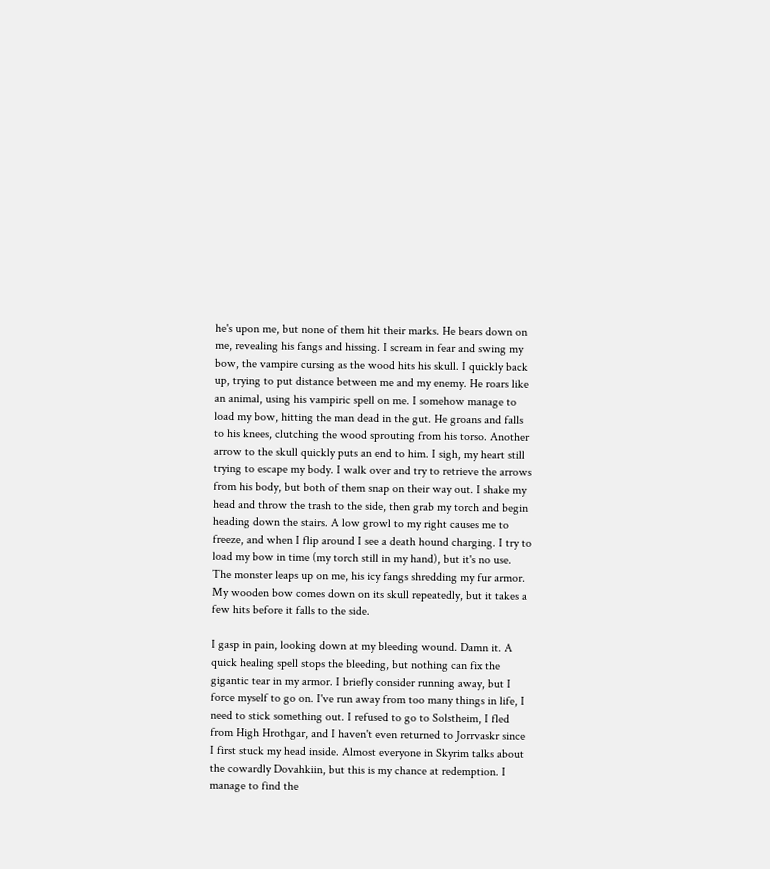he's upon me, but none of them hit their marks. He bears down on me, revealing his fangs and hissing. I scream in fear and swing my bow, the vampire cursing as the wood hits his skull. I quickly back up, trying to put distance between me and my enemy. He roars like an animal, using his vampiric spell on me. I somehow manage to load my bow, hitting the man dead in the gut. He groans and falls to his knees, clutching the wood sprouting from his torso. Another arrow to the skull quickly puts an end to him. I sigh, my heart still trying to escape my body. I walk over and try to retrieve the arrows from his body, but both of them snap on their way out. I shake my head and throw the trash to the side, then grab my torch and begin heading down the stairs. A low growl to my right causes me to freeze, and when I flip around I see a death hound charging. I try to load my bow in time (my torch still in my hand), but it's no use. The monster leaps up on me, his icy fangs shredding my fur armor. My wooden bow comes down on its skull repeatedly, but it takes a few hits before it falls to the side.

I gasp in pain, looking down at my bleeding wound. Damn it. A quick healing spell stops the bleeding, but nothing can fix the gigantic tear in my armor. I briefly consider running away, but I force myself to go on. I've run away from too many things in life, I need to stick something out. I refused to go to Solstheim, I fled from High Hrothgar, and I haven't even returned to Jorrvaskr since I first stuck my head inside. Almost everyone in Skyrim talks about the cowardly Dovahkiin, but this is my chance at redemption. I manage to find the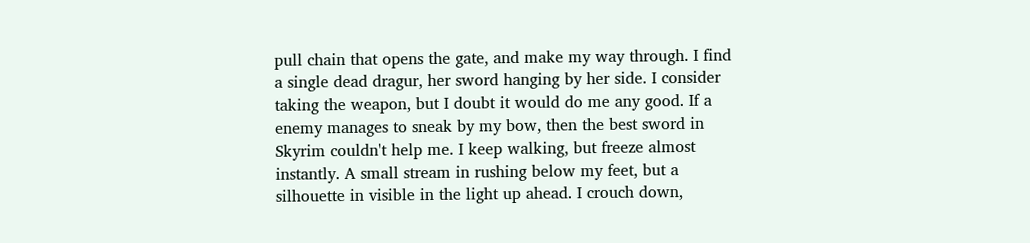pull chain that opens the gate, and make my way through. I find a single dead dragur, her sword hanging by her side. I consider taking the weapon, but I doubt it would do me any good. If a enemy manages to sneak by my bow, then the best sword in Skyrim couldn't help me. I keep walking, but freeze almost instantly. A small stream in rushing below my feet, but a silhouette in visible in the light up ahead. I crouch down,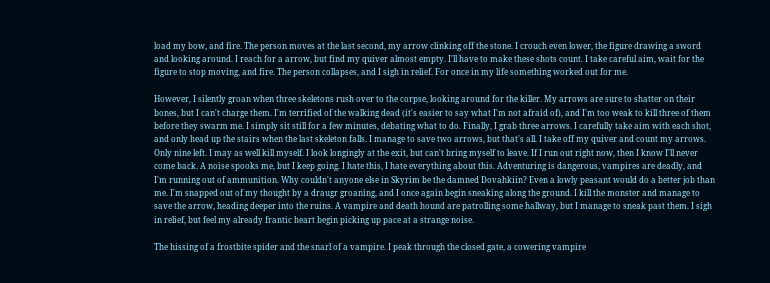load my bow, and fire. The person moves at the last second, my arrow clinking off the stone. I crouch even lower, the figure drawing a sword and looking around. I reach for a arrow, but find my quiver almost empty. I'll have to make these shots count. I take careful aim, wait for the figure to stop moving, and fire. The person collapses, and I sigh in relief. For once in my life something worked out for me.

However, I silently groan when three skeletons rush over to the corpse, looking around for the killer. My arrows are sure to shatter on their bones, but I can't charge them. I'm terrified of the walking dead (it's easier to say what I'm not afraid of), and I'm too weak to kill three of them before they swarm me. I simply sit still for a few minutes, debating what to do. Finally, I grab three arrows. I carefully take aim with each shot, and only head up the stairs when the last skeleton falls. I manage to save two arrows, but that's all. I take off my quiver and count my arrows. Only nine left. I may as well kill myself. I look longingly at the exit, but can't bring myself to leave. If I run out right now, then I know I'll never come back. A noise spooks me, but I keep going. I hate this, I hate everything about this. Adventuring is dangerous, vampires are deadly, and I'm running out of ammunition. Why couldn't anyone else in Skyrim be the damned Dovahkiin? Even a lowly peasant would do a better job than me. I'm snapped out of my thought by a draugr groaning, and I once again begin sneaking along the ground. I kill the monster and manage to save the arrow, heading deeper into the ruins. A vampire and death hound are patrolling some hallway, but I manage to sneak past them. I sigh in relief, but feel my already frantic heart begin picking up pace at a strange noise.

The hissing of a frostbite spider and the snarl of a vampire. I peak through the closed gate, a cowering vampire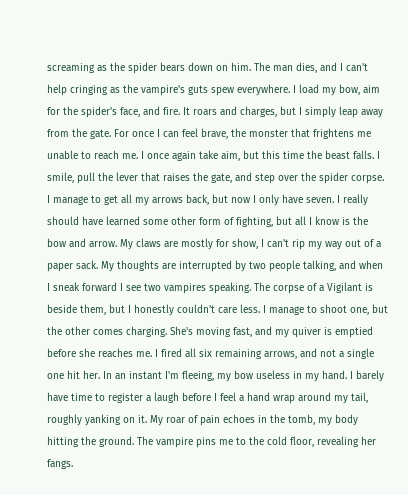screaming as the spider bears down on him. The man dies, and I can't help cringing as the vampire's guts spew everywhere. I load my bow, aim for the spider's face, and fire. It roars and charges, but I simply leap away from the gate. For once I can feel brave, the monster that frightens me unable to reach me. I once again take aim, but this time the beast falls. I smile, pull the lever that raises the gate, and step over the spider corpse. I manage to get all my arrows back, but now I only have seven. I really should have learned some other form of fighting, but all I know is the bow and arrow. My claws are mostly for show, I can't rip my way out of a paper sack. My thoughts are interrupted by two people talking, and when I sneak forward I see two vampires speaking. The corpse of a Vigilant is beside them, but I honestly couldn't care less. I manage to shoot one, but the other comes charging. She's moving fast, and my quiver is emptied before she reaches me. I fired all six remaining arrows, and not a single one hit her. In an instant I'm fleeing, my bow useless in my hand. I barely have time to register a laugh before I feel a hand wrap around my tail, roughly yanking on it. My roar of pain echoes in the tomb, my body hitting the ground. The vampire pins me to the cold floor, revealing her fangs.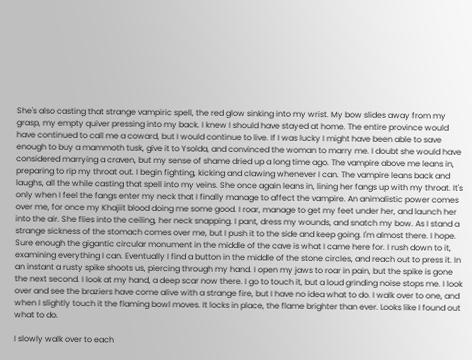She's also casting that strange vampiric spell, the red glow sinking into my wrist. My bow slides away from my grasp, my empty quiver pressing into my back. I knew I should have stayed at home. The entire province would have continued to call me a coward, but I would continue to live. If I was lucky I might have been able to save enough to buy a mammoth tusk, give it to Ysolda, and convinced the woman to marry me. I doubt she would have considered marrying a craven, but my sense of shame dried up a long time ago. The vampire above me leans in, preparing to rip my throat out. I begin fighting, kicking and clawing whenever I can. The vampire leans back and laughs, all the while casting that spell into my veins. She once again leans in, lining her fangs up with my throat. It's only when I feel the fangs enter my neck that I finally manage to affect the vampire. An animalistic power comes over me, for once my Khajiit blood doing me some good. I roar, manage to get my feet under her, and launch her into the air. She flies into the ceiling, her neck snapping. I pant, dress my wounds, and snatch my bow. As I stand a strange sickness of the stomach comes over me, but I push it to the side and keep going. I'm almost there. I hope. Sure enough the gigantic circular monument in the middle of the cave is what I came here for. I rush down to it, examining everything I can. Eventually I find a button in the middle of the stone circles, and reach out to press it. In an instant a rusty spike shoots us, piercing through my hand. I open my jaws to roar in pain, but the spike is gone the next second. I look at my hand, a deep scar now there. I go to touch it, but a loud grinding noise stops me. I look over and see the braziers have come alive with a strange fire, but I have no idea what to do. I walk over to one, and when I slightly touch it the flaming bowl moves. It locks in place, the flame brighter than ever. Looks like I found out what to do.

I slowly walk over to each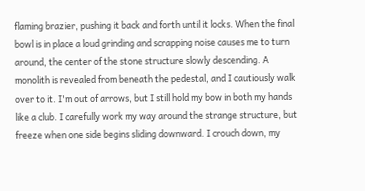flaming brazier, pushing it back and forth until it locks. When the final bowl is in place a loud grinding and scrapping noise causes me to turn around, the center of the stone structure slowly descending. A monolith is revealed from beneath the pedestal, and I cautiously walk over to it. I'm out of arrows, but I still hold my bow in both my hands like a club. I carefully work my way around the strange structure, but freeze when one side begins sliding downward. I crouch down, my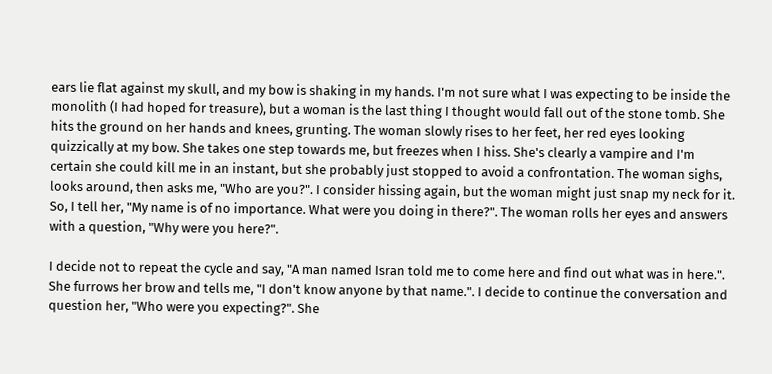ears lie flat against my skull, and my bow is shaking in my hands. I'm not sure what I was expecting to be inside the monolith (I had hoped for treasure), but a woman is the last thing I thought would fall out of the stone tomb. She hits the ground on her hands and knees, grunting. The woman slowly rises to her feet, her red eyes looking quizzically at my bow. She takes one step towards me, but freezes when I hiss. She's clearly a vampire and I'm certain she could kill me in an instant, but she probably just stopped to avoid a confrontation. The woman sighs, looks around, then asks me, "Who are you?". I consider hissing again, but the woman might just snap my neck for it. So, I tell her, "My name is of no importance. What were you doing in there?". The woman rolls her eyes and answers with a question, "Why were you here?".

I decide not to repeat the cycle and say, "A man named Isran told me to come here and find out what was in here.". She furrows her brow and tells me, "I don't know anyone by that name.". I decide to continue the conversation and question her, "Who were you expecting?". She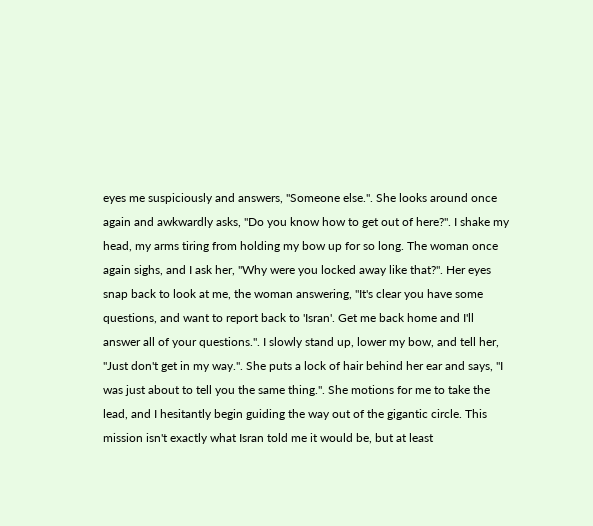eyes me suspiciously and answers, "Someone else.". She looks around once again and awkwardly asks, "Do you know how to get out of here?". I shake my head, my arms tiring from holding my bow up for so long. The woman once again sighs, and I ask her, "Why were you locked away like that?". Her eyes snap back to look at me, the woman answering, "It's clear you have some questions, and want to report back to 'Isran'. Get me back home and I'll answer all of your questions.". I slowly stand up, lower my bow, and tell her, "Just don't get in my way.". She puts a lock of hair behind her ear and says, "I was just about to tell you the same thing.". She motions for me to take the lead, and I hesitantly begin guiding the way out of the gigantic circle. This mission isn't exactly what Isran told me it would be, but at least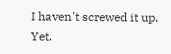I haven't screwed it up. Yet.